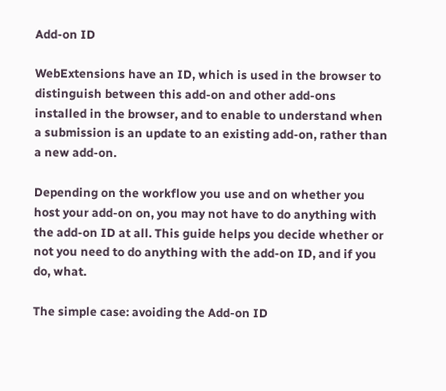Add-on ID

WebExtensions have an ID, which is used in the browser to distinguish between this add-on and other add-ons installed in the browser, and to enable to understand when a submission is an update to an existing add-on, rather than a new add-on.

Depending on the workflow you use and on whether you host your add-on on, you may not have to do anything with the add-on ID at all. This guide helps you decide whether or not you need to do anything with the add-on ID, and if you do, what.

The simple case: avoiding the Add-on ID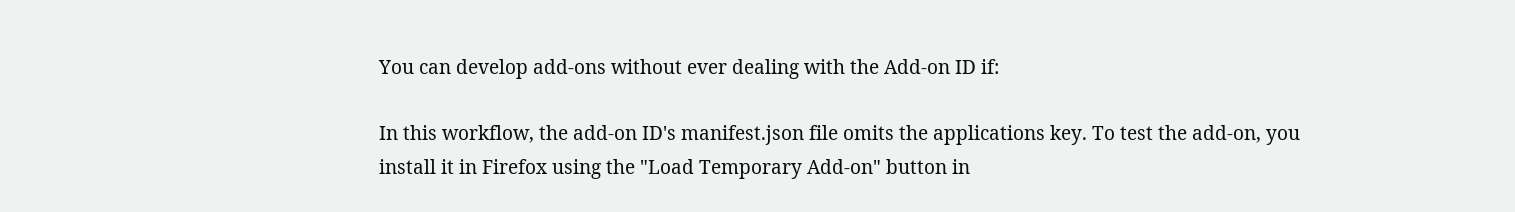You can develop add-ons without ever dealing with the Add-on ID if:

In this workflow, the add-on ID's manifest.json file omits the applications key. To test the add-on, you install it in Firefox using the "Load Temporary Add-on" button in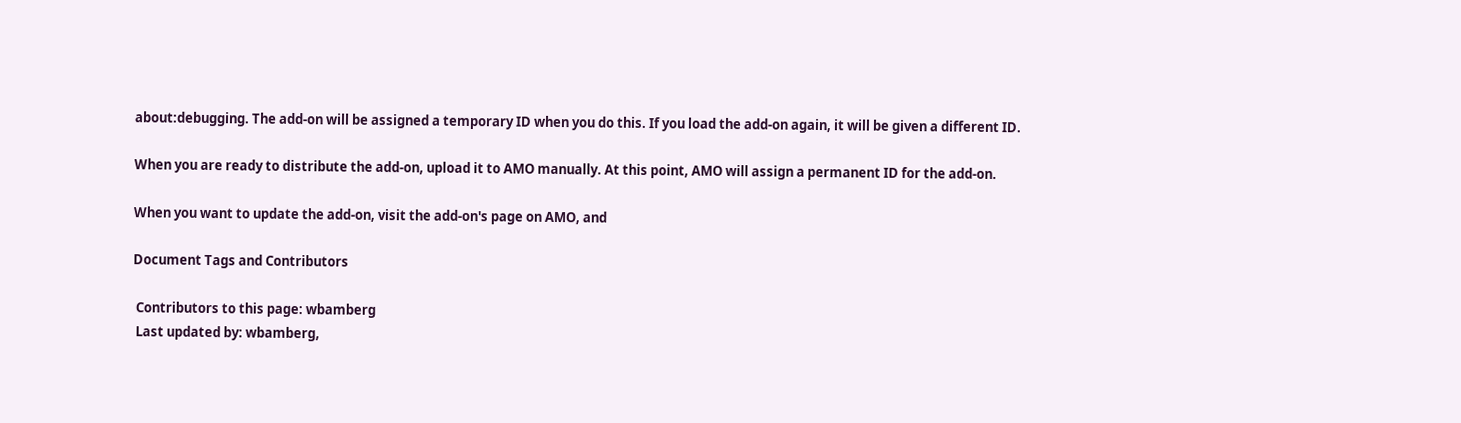about:debugging. The add-on will be assigned a temporary ID when you do this. If you load the add-on again, it will be given a different ID.

When you are ready to distribute the add-on, upload it to AMO manually. At this point, AMO will assign a permanent ID for the add-on.

When you want to update the add-on, visit the add-on's page on AMO, and

Document Tags and Contributors

 Contributors to this page: wbamberg
 Last updated by: wbamberg,